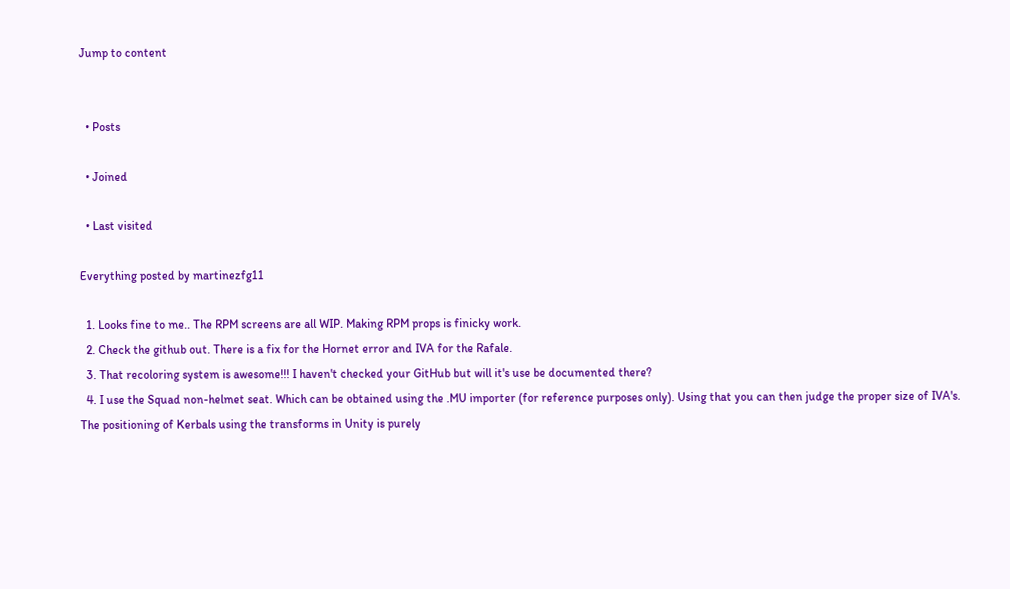Jump to content


  • Posts

  • Joined

  • Last visited

Everything posted by martinezfg11

  1. Looks fine to me.. The RPM screens are all WIP. Making RPM props is finicky work.
  2. Check the github out. There is a fix for the Hornet error and IVA for the Rafale.
  3. That recoloring system is awesome!!! I haven't checked your GitHub but will it's use be documented there?
  4. I use the Squad non-helmet seat. Which can be obtained using the .MU importer (for reference purposes only). Using that you can then judge the proper size of IVA's. The positioning of Kerbals using the transforms in Unity is purely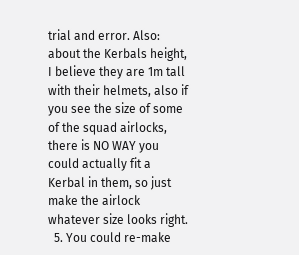trial and error. Also: about the Kerbals height, I believe they are 1m tall with their helmets, also if you see the size of some of the squad airlocks, there is NO WAY you could actually fit a Kerbal in them, so just make the airlock whatever size looks right.
  5. You could re-make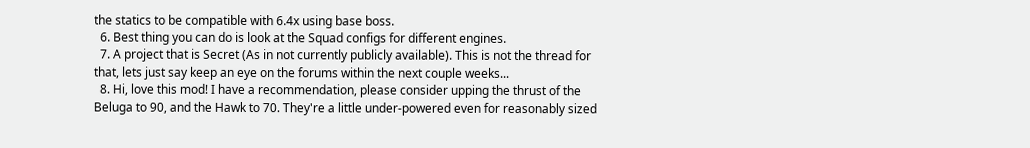the statics to be compatible with 6.4x using base boss.
  6. Best thing you can do is look at the Squad configs for different engines.
  7. A project that is Secret (As in not currently publicly available). This is not the thread for that, lets just say keep an eye on the forums within the next couple weeks...
  8. Hi, love this mod! I have a recommendation, please consider upping the thrust of the Beluga to 90, and the Hawk to 70. They're a little under-powered even for reasonably sized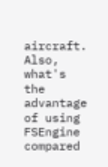aircraft. Also, what's the advantage of using FSEngine compared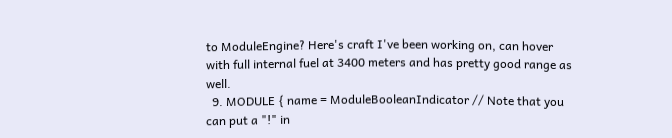to ModuleEngine? Here's craft I've been working on, can hover with full internal fuel at 3400 meters and has pretty good range as well.
  9. MODULE { name = ModuleBooleanIndicator // Note that you can put a "!" in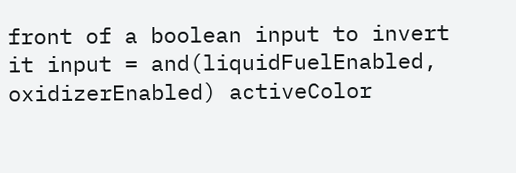front of a boolean input to invert it input = and(liquidFuelEnabled, oxidizerEnabled) activeColor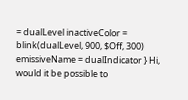= dualLevel inactiveColor = blink(dualLevel, 900, $Off, 300) emissiveName = dualIndicator } Hi, would it be possible to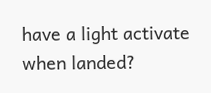have a light activate when landed?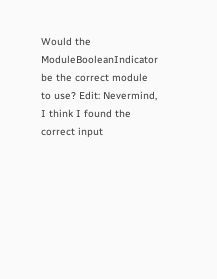Would the ModuleBooleanIndicator be the correct module to use? Edit: Nevermind, I think I found the correct input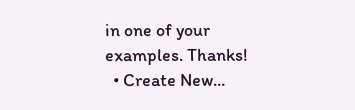in one of your examples. Thanks!
  • Create New...